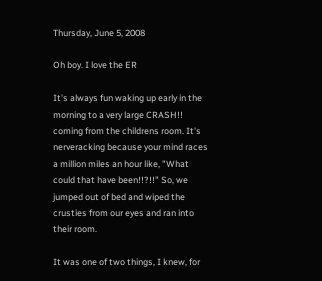Thursday, June 5, 2008

Oh boy. I love the ER

It's always fun waking up early in the morning to a very large CRASH!! coming from the childrens room. It's nerveracking because your mind races a million miles an hour like, "What could that have been!!?!!" So, we jumped out of bed and wiped the crusties from our eyes and ran into their room.

It was one of two things, I knew, for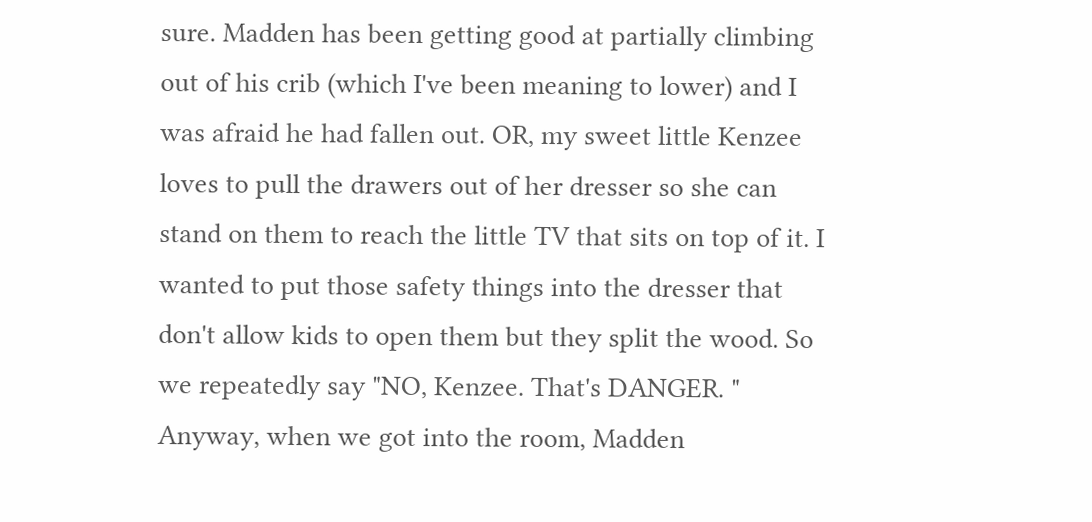sure. Madden has been getting good at partially climbing out of his crib (which I've been meaning to lower) and I was afraid he had fallen out. OR, my sweet little Kenzee loves to pull the drawers out of her dresser so she can stand on them to reach the little TV that sits on top of it. I wanted to put those safety things into the dresser that don't allow kids to open them but they split the wood. So we repeatedly say "NO, Kenzee. That's DANGER. "
Anyway, when we got into the room, Madden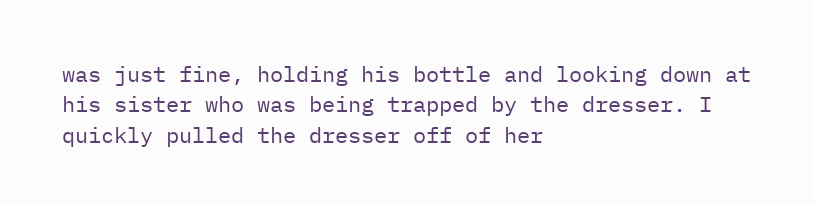was just fine, holding his bottle and looking down at his sister who was being trapped by the dresser. I quickly pulled the dresser off of her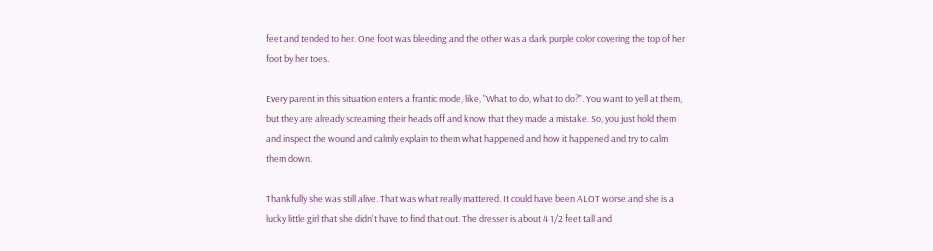feet and tended to her. One foot was bleeding and the other was a dark purple color covering the top of her foot by her toes.

Every parent in this situation enters a frantic mode, like, "What to do, what to do?". You want to yell at them, but they are already screaming their heads off and know that they made a mistake. So, you just hold them and inspect the wound and calmly explain to them what happened and how it happened and try to calm them down.

Thankfully she was still alive. That was what really mattered. It could have been ALOT worse and she is a lucky little girl that she didn't have to find that out. The dresser is about 4 1/2 feet tall and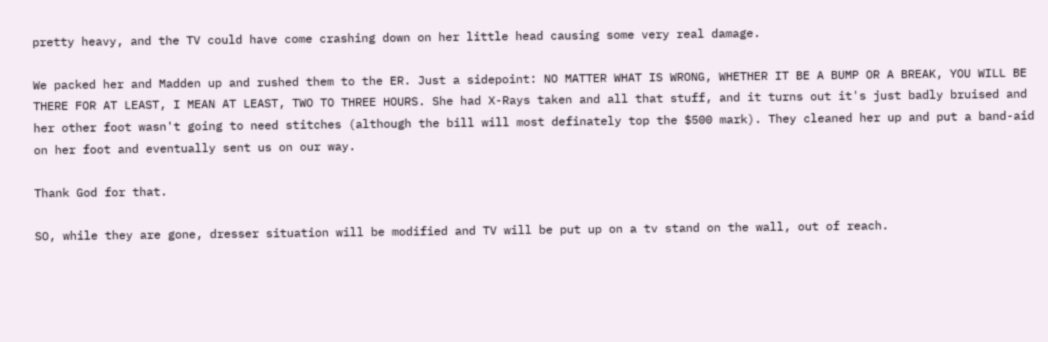pretty heavy, and the TV could have come crashing down on her little head causing some very real damage.

We packed her and Madden up and rushed them to the ER. Just a sidepoint: NO MATTER WHAT IS WRONG, WHETHER IT BE A BUMP OR A BREAK, YOU WILL BE THERE FOR AT LEAST, I MEAN AT LEAST, TWO TO THREE HOURS. She had X-Rays taken and all that stuff, and it turns out it's just badly bruised and her other foot wasn't going to need stitches (although the bill will most definately top the $500 mark). They cleaned her up and put a band-aid on her foot and eventually sent us on our way.

Thank God for that.

SO, while they are gone, dresser situation will be modified and TV will be put up on a tv stand on the wall, out of reach.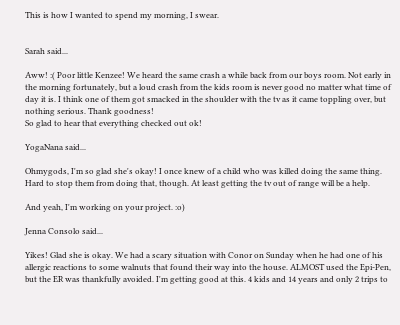This is how I wanted to spend my morning, I swear.


Sarah said...

Aww! :( Poor little Kenzee! We heard the same crash a while back from our boys room. Not early in the morning fortunately, but a loud crash from the kids room is never good no matter what time of day it is. I think one of them got smacked in the shoulder with the tv as it came toppling over, but nothing serious. Thank goodness!
So glad to hear that everything checked out ok!

YogaNana said...

Ohmygods, I'm so glad she's okay! I once knew of a child who was killed doing the same thing. Hard to stop them from doing that, though. At least getting the tv out of range will be a help.

And yeah, I'm working on your project. :o)

Jenna Consolo said...

Yikes! Glad she is okay. We had a scary situation with Conor on Sunday when he had one of his allergic reactions to some walnuts that found their way into the house. ALMOST used the Epi-Pen, but the ER was thankfully avoided. I'm getting good at this. 4 kids and 14 years and only 2 trips to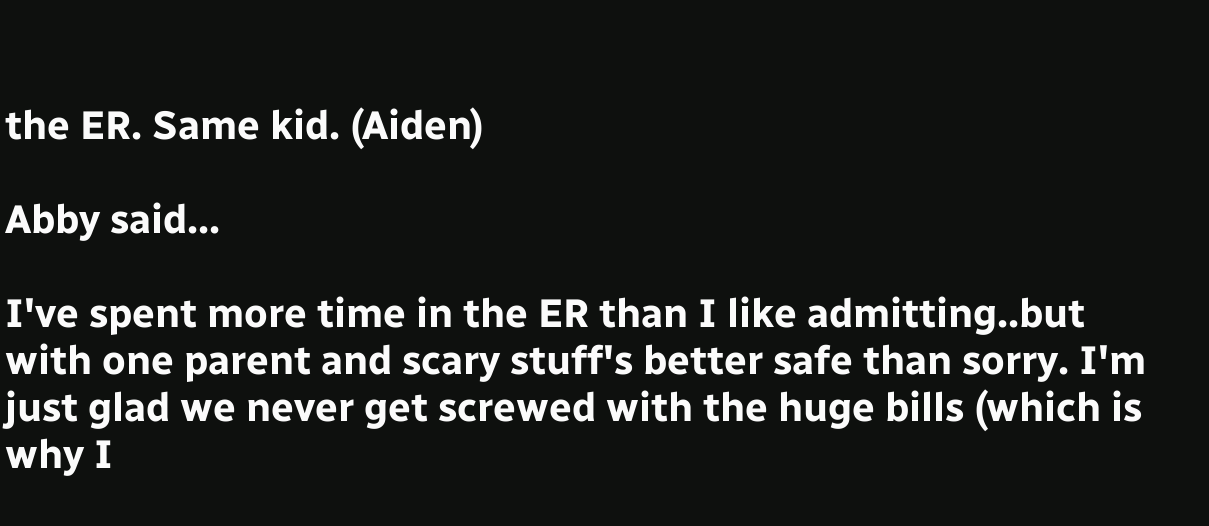the ER. Same kid. (Aiden)

Abby said...

I've spent more time in the ER than I like admitting..but with one parent and scary stuff's better safe than sorry. I'm just glad we never get screwed with the huge bills (which is why I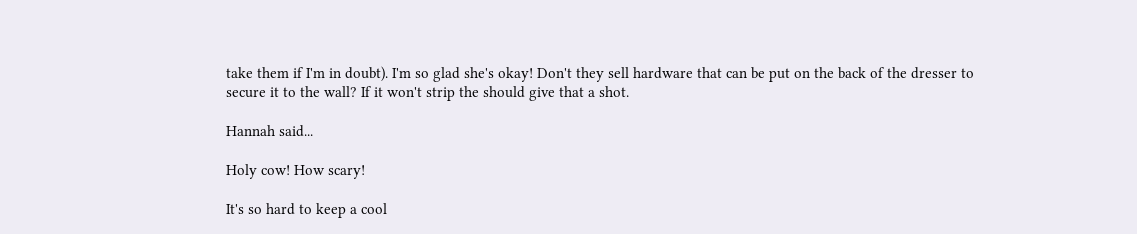take them if I'm in doubt). I'm so glad she's okay! Don't they sell hardware that can be put on the back of the dresser to secure it to the wall? If it won't strip the should give that a shot.

Hannah said...

Holy cow! How scary!

It's so hard to keep a cool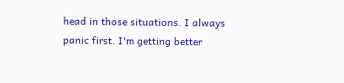head in those situations. I always panic first. I'm getting better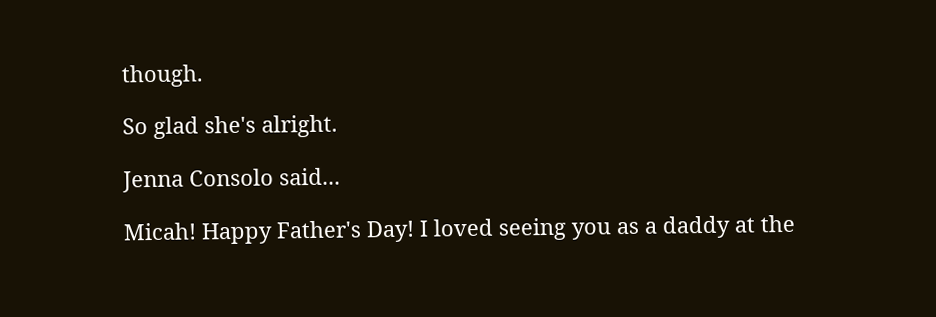though.

So glad she's alright.

Jenna Consolo said...

Micah! Happy Father's Day! I loved seeing you as a daddy at the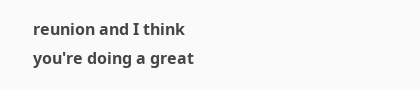reunion and I think you're doing a great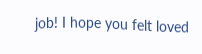job! I hope you felt loved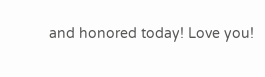and honored today! Love you!